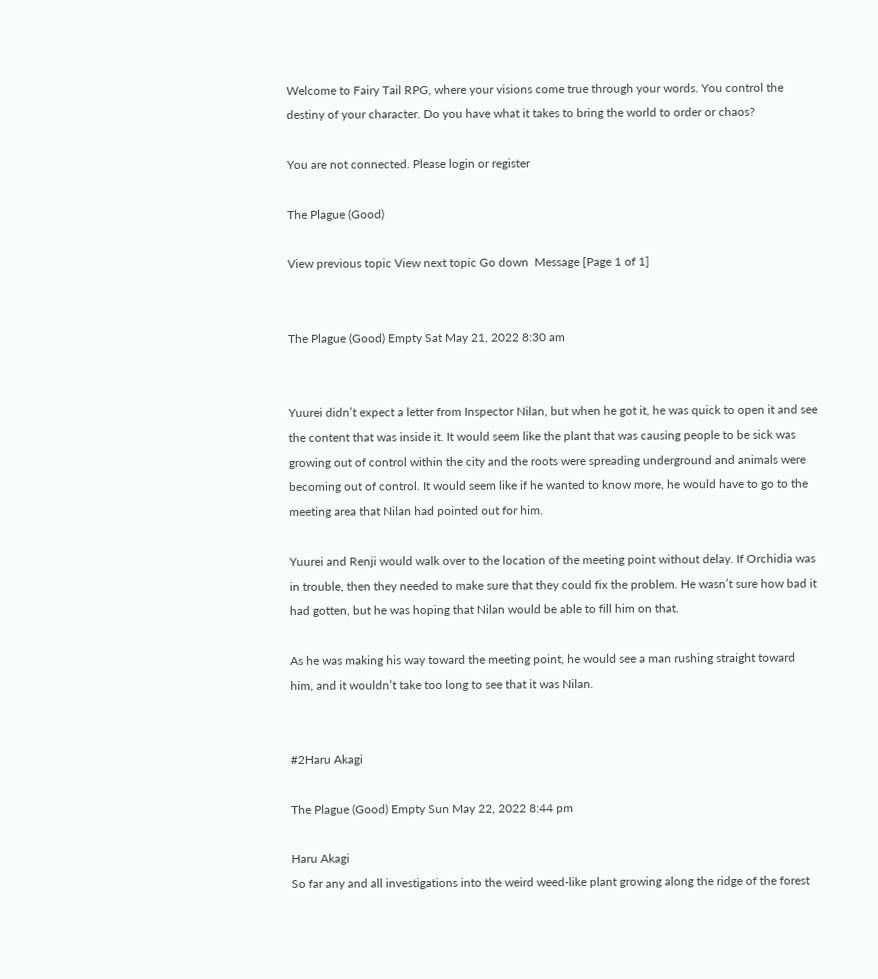Welcome to Fairy Tail RPG, where your visions come true through your words. You control the destiny of your character. Do you have what it takes to bring the world to order or chaos?

You are not connected. Please login or register

The Plague (Good)

View previous topic View next topic Go down  Message [Page 1 of 1]


The Plague (Good) Empty Sat May 21, 2022 8:30 am


Yuurei didn’t expect a letter from Inspector Nilan, but when he got it, he was quick to open it and see the content that was inside it. It would seem like the plant that was causing people to be sick was growing out of control within the city and the roots were spreading underground and animals were becoming out of control. It would seem like if he wanted to know more, he would have to go to the meeting area that Nilan had pointed out for him.

Yuurei and Renji would walk over to the location of the meeting point without delay. If Orchidia was in trouble, then they needed to make sure that they could fix the problem. He wasn’t sure how bad it had gotten, but he was hoping that Nilan would be able to fill him on that.

As he was making his way toward the meeting point, he would see a man rushing straight toward him, and it wouldn’t take too long to see that it was Nilan.


#2Haru Akagi

The Plague (Good) Empty Sun May 22, 2022 8:44 pm

Haru Akagi
So far any and all investigations into the weird weed-like plant growing along the ridge of the forest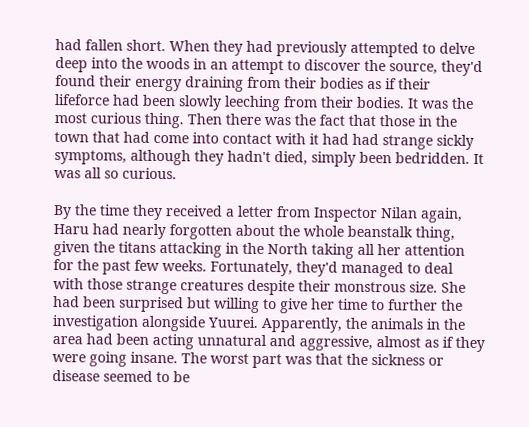had fallen short. When they had previously attempted to delve deep into the woods in an attempt to discover the source, they'd found their energy draining from their bodies as if their lifeforce had been slowly leeching from their bodies. It was the most curious thing. Then there was the fact that those in the town that had come into contact with it had had strange sickly symptoms, although they hadn't died, simply been bedridden. It was all so curious.

By the time they received a letter from Inspector Nilan again, Haru had nearly forgotten about the whole beanstalk thing, given the titans attacking in the North taking all her attention for the past few weeks. Fortunately, they'd managed to deal with those strange creatures despite their monstrous size. She had been surprised but willing to give her time to further the investigation alongside Yuurei. Apparently, the animals in the area had been acting unnatural and aggressive, almost as if they were going insane. The worst part was that the sickness or disease seemed to be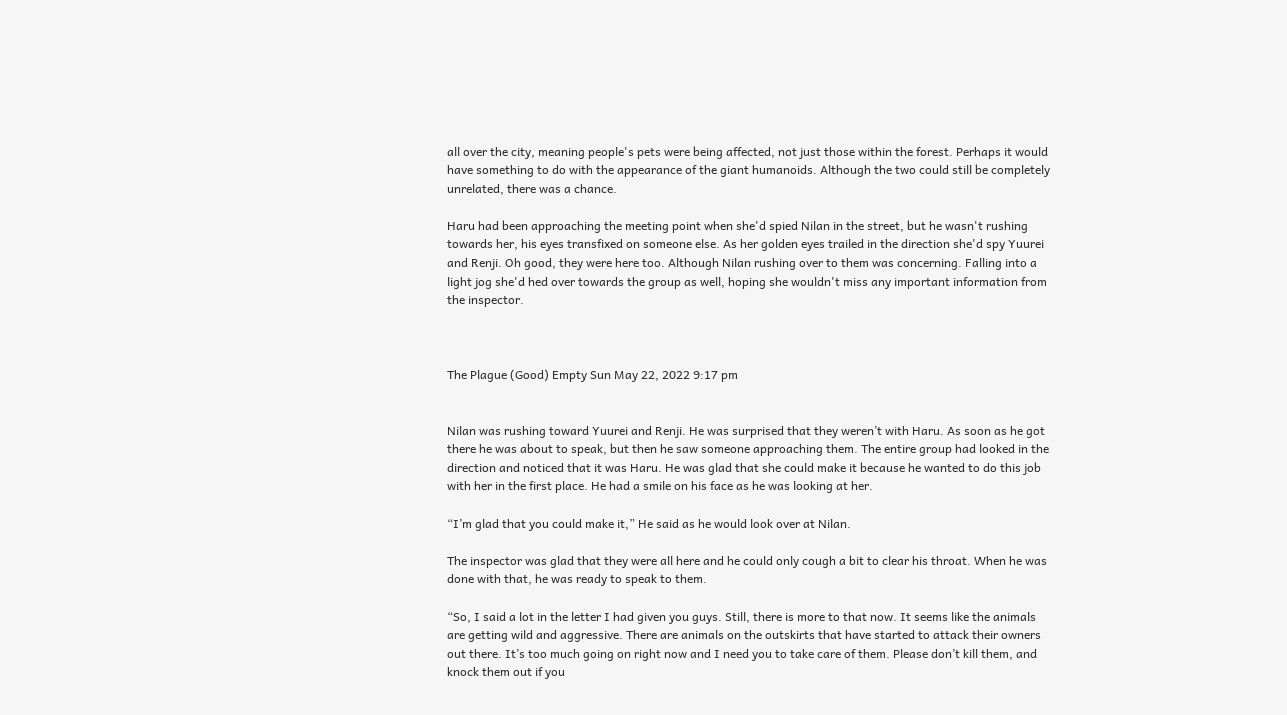all over the city, meaning people's pets were being affected, not just those within the forest. Perhaps it would have something to do with the appearance of the giant humanoids. Although the two could still be completely unrelated, there was a chance.

Haru had been approaching the meeting point when she'd spied Nilan in the street, but he wasn't rushing towards her, his eyes transfixed on someone else. As her golden eyes trailed in the direction she'd spy Yuurei and Renji. Oh good, they were here too. Although Nilan rushing over to them was concerning. Falling into a light jog she'd hed over towards the group as well, hoping she wouldn't miss any important information from the inspector.



The Plague (Good) Empty Sun May 22, 2022 9:17 pm


Nilan was rushing toward Yuurei and Renji. He was surprised that they weren’t with Haru. As soon as he got there he was about to speak, but then he saw someone approaching them. The entire group had looked in the direction and noticed that it was Haru. He was glad that she could make it because he wanted to do this job with her in the first place. He had a smile on his face as he was looking at her.

“I’m glad that you could make it,” He said as he would look over at Nilan.

The inspector was glad that they were all here and he could only cough a bit to clear his throat. When he was done with that, he was ready to speak to them.

“So, I said a lot in the letter I had given you guys. Still, there is more to that now. It seems like the animals are getting wild and aggressive. There are animals on the outskirts that have started to attack their owners out there. It’s too much going on right now and I need you to take care of them. Please don’t kill them, and knock them out if you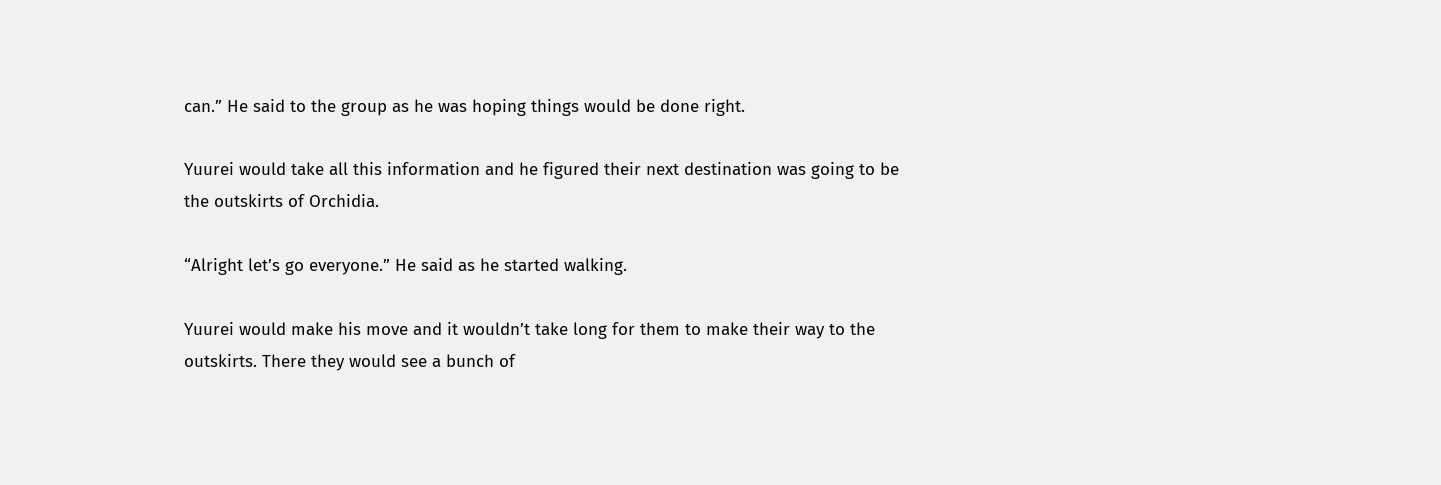can.” He said to the group as he was hoping things would be done right.

Yuurei would take all this information and he figured their next destination was going to be the outskirts of Orchidia.

“Alright let’s go everyone.” He said as he started walking.

Yuurei would make his move and it wouldn’t take long for them to make their way to the outskirts. There they would see a bunch of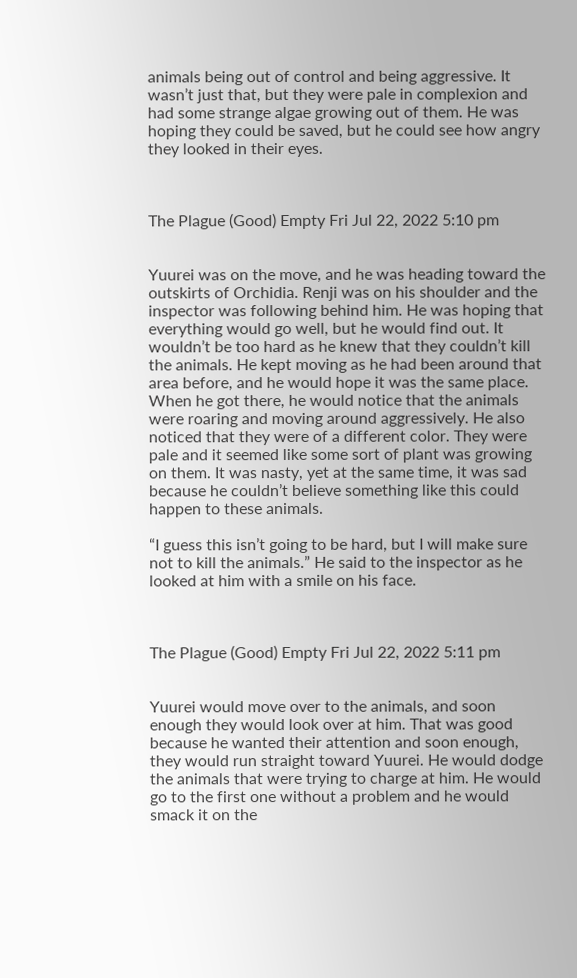animals being out of control and being aggressive. It wasn’t just that, but they were pale in complexion and had some strange algae growing out of them. He was hoping they could be saved, but he could see how angry they looked in their eyes.



The Plague (Good) Empty Fri Jul 22, 2022 5:10 pm


Yuurei was on the move, and he was heading toward the outskirts of Orchidia. Renji was on his shoulder and the inspector was following behind him. He was hoping that everything would go well, but he would find out. It wouldn’t be too hard as he knew that they couldn’t kill the animals. He kept moving as he had been around that area before, and he would hope it was the same place. When he got there, he would notice that the animals were roaring and moving around aggressively. He also noticed that they were of a different color. They were pale and it seemed like some sort of plant was growing on them. It was nasty, yet at the same time, it was sad because he couldn’t believe something like this could happen to these animals.

“I guess this isn’t going to be hard, but I will make sure not to kill the animals.” He said to the inspector as he looked at him with a smile on his face.



The Plague (Good) Empty Fri Jul 22, 2022 5:11 pm


Yuurei would move over to the animals, and soon enough they would look over at him. That was good because he wanted their attention and soon enough, they would run straight toward Yuurei. He would dodge the animals that were trying to charge at him. He would go to the first one without a problem and he would smack it on the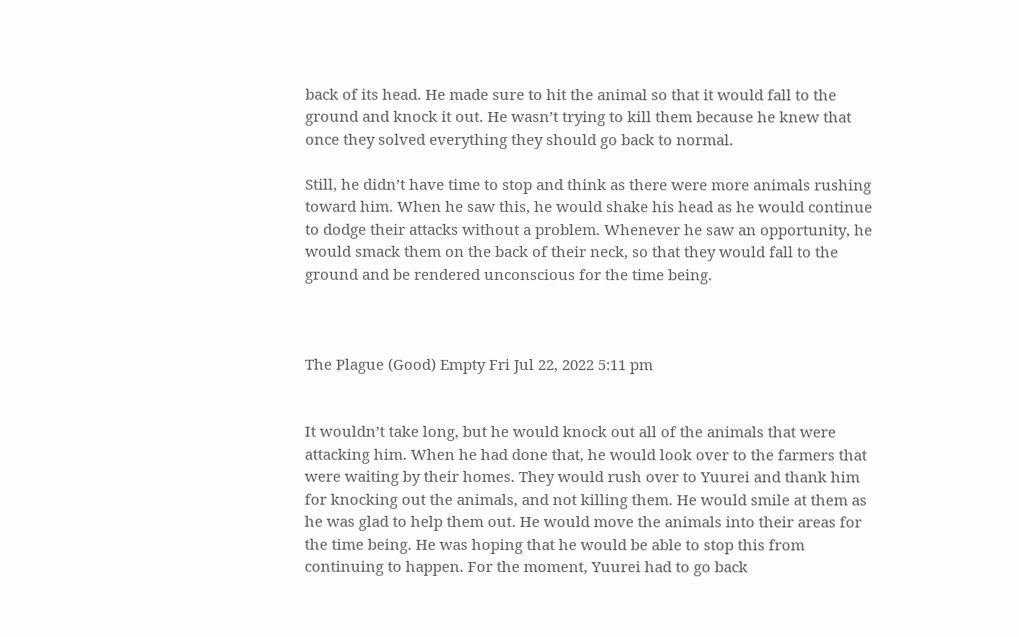back of its head. He made sure to hit the animal so that it would fall to the ground and knock it out. He wasn’t trying to kill them because he knew that once they solved everything they should go back to normal.

Still, he didn’t have time to stop and think as there were more animals rushing toward him. When he saw this, he would shake his head as he would continue to dodge their attacks without a problem. Whenever he saw an opportunity, he would smack them on the back of their neck, so that they would fall to the ground and be rendered unconscious for the time being.



The Plague (Good) Empty Fri Jul 22, 2022 5:11 pm


It wouldn’t take long, but he would knock out all of the animals that were attacking him. When he had done that, he would look over to the farmers that were waiting by their homes. They would rush over to Yuurei and thank him for knocking out the animals, and not killing them. He would smile at them as he was glad to help them out. He would move the animals into their areas for the time being. He was hoping that he would be able to stop this from continuing to happen. For the moment, Yuurei had to go back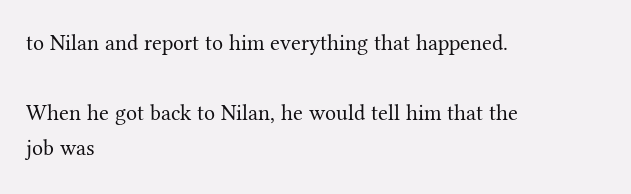to Nilan and report to him everything that happened.

When he got back to Nilan, he would tell him that the job was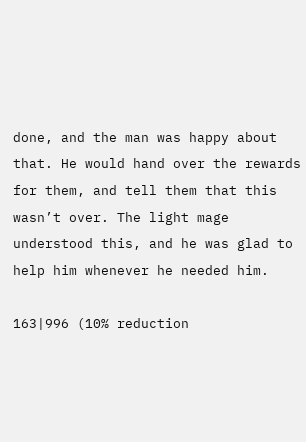done, and the man was happy about that. He would hand over the rewards for them, and tell them that this wasn’t over. The light mage understood this, and he was glad to help him whenever he needed him.

163|996 (10% reduction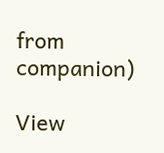from companion)

View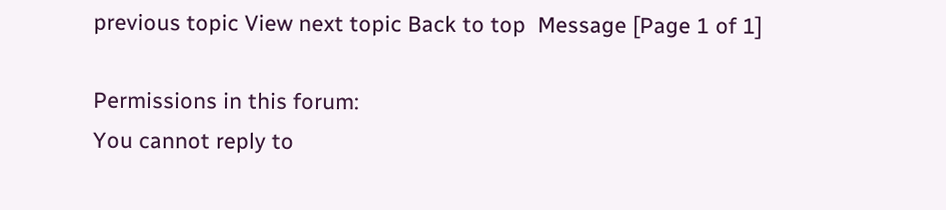previous topic View next topic Back to top  Message [Page 1 of 1]

Permissions in this forum:
You cannot reply to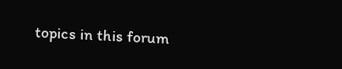topics in this forum